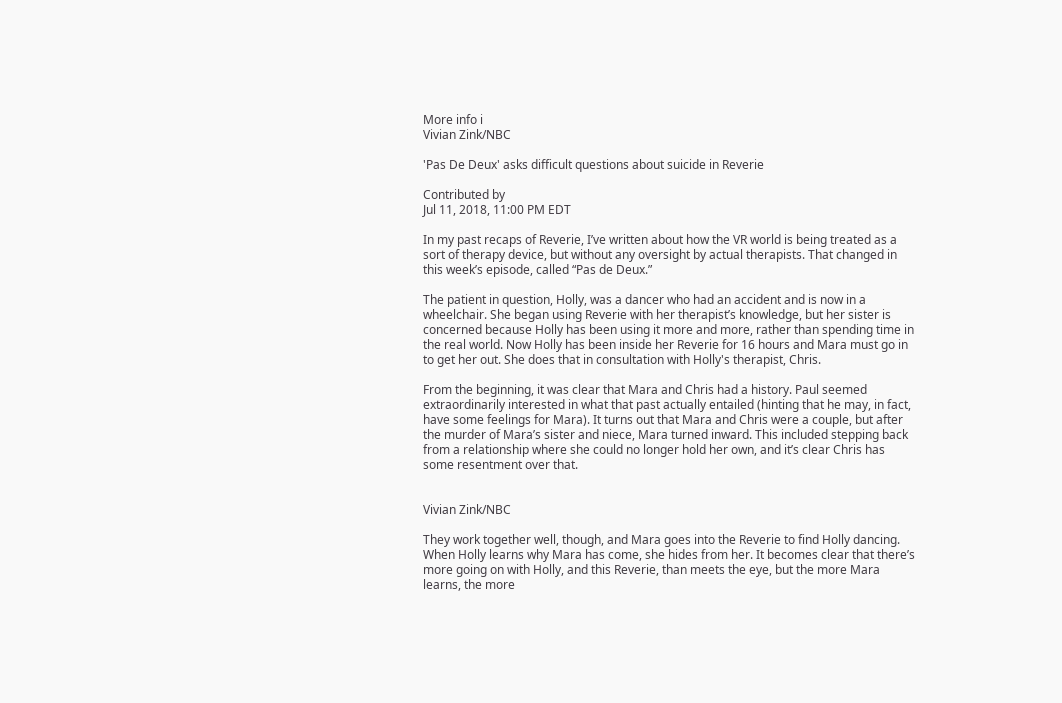More info i
Vivian Zink/NBC

'Pas De Deux' asks difficult questions about suicide in Reverie

Contributed by
Jul 11, 2018, 11:00 PM EDT

In my past recaps of Reverie, I’ve written about how the VR world is being treated as a sort of therapy device, but without any oversight by actual therapists. That changed in this week’s episode, called “Pas de Deux.”

The patient in question, Holly, was a dancer who had an accident and is now in a wheelchair. She began using Reverie with her therapist’s knowledge, but her sister is concerned because Holly has been using it more and more, rather than spending time in the real world. Now Holly has been inside her Reverie for 16 hours and Mara must go in to get her out. She does that in consultation with Holly's therapist, Chris.

From the beginning, it was clear that Mara and Chris had a history. Paul seemed extraordinarily interested in what that past actually entailed (hinting that he may, in fact, have some feelings for Mara). It turns out that Mara and Chris were a couple, but after the murder of Mara’s sister and niece, Mara turned inward. This included stepping back from a relationship where she could no longer hold her own, and it’s clear Chris has some resentment over that.


Vivian Zink/NBC

They work together well, though, and Mara goes into the Reverie to find Holly dancing. When Holly learns why Mara has come, she hides from her. It becomes clear that there’s more going on with Holly, and this Reverie, than meets the eye, but the more Mara learns, the more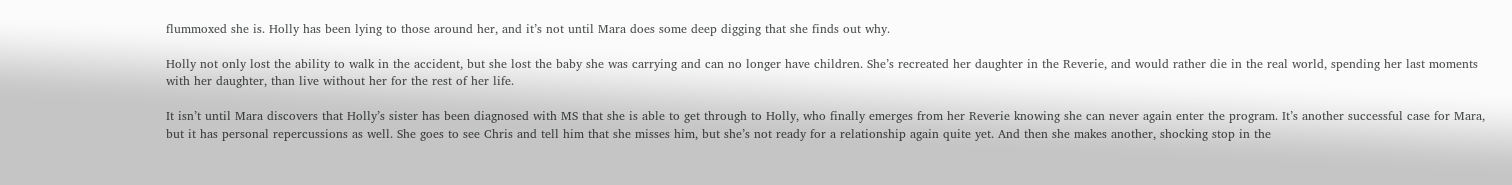flummoxed she is. Holly has been lying to those around her, and it’s not until Mara does some deep digging that she finds out why.

Holly not only lost the ability to walk in the accident, but she lost the baby she was carrying and can no longer have children. She’s recreated her daughter in the Reverie, and would rather die in the real world, spending her last moments with her daughter, than live without her for the rest of her life.

It isn’t until Mara discovers that Holly’s sister has been diagnosed with MS that she is able to get through to Holly, who finally emerges from her Reverie knowing she can never again enter the program. It’s another successful case for Mara, but it has personal repercussions as well. She goes to see Chris and tell him that she misses him, but she’s not ready for a relationship again quite yet. And then she makes another, shocking stop in the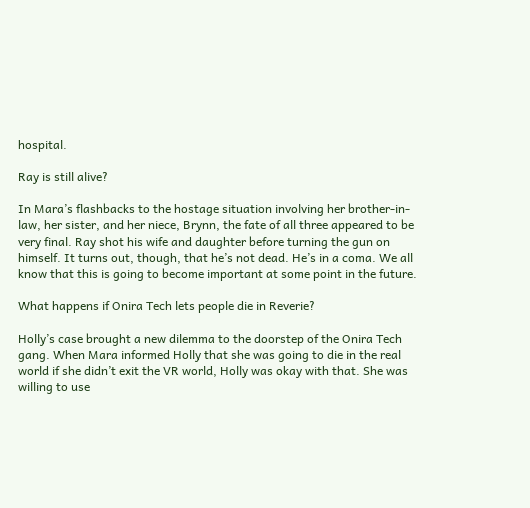hospital.

Ray is still alive?

In Mara’s flashbacks to the hostage situation involving her brother-in-law, her sister, and her niece, Brynn, the fate of all three appeared to be very final. Ray shot his wife and daughter before turning the gun on himself. It turns out, though, that he’s not dead. He’s in a coma. We all know that this is going to become important at some point in the future.

What happens if Onira Tech lets people die in Reverie?

Holly’s case brought a new dilemma to the doorstep of the Onira Tech gang. When Mara informed Holly that she was going to die in the real world if she didn’t exit the VR world, Holly was okay with that. She was willing to use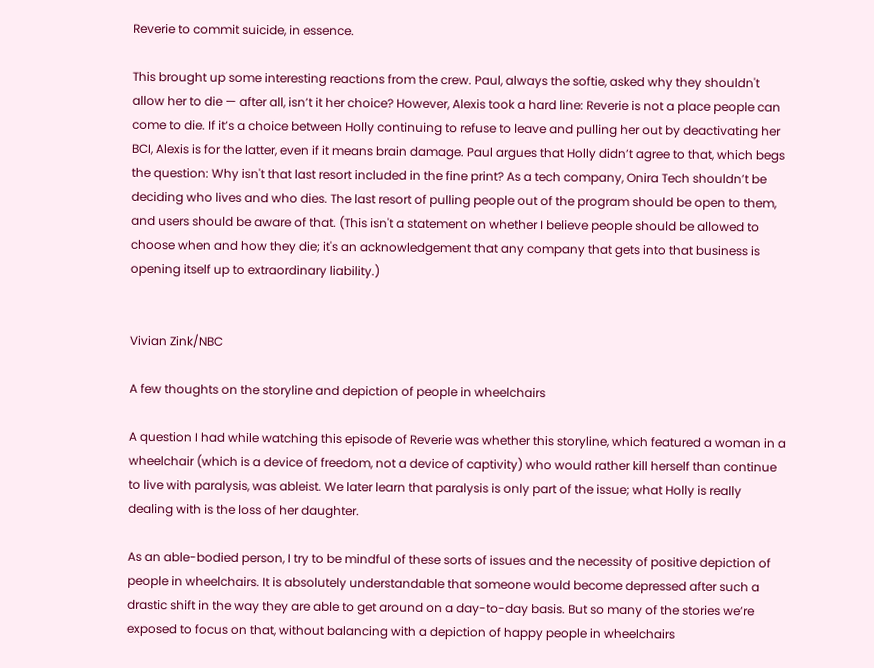Reverie to commit suicide, in essence.

This brought up some interesting reactions from the crew. Paul, always the softie, asked why they shouldn't allow her to die — after all, isn’t it her choice? However, Alexis took a hard line: Reverie is not a place people can come to die. If it’s a choice between Holly continuing to refuse to leave and pulling her out by deactivating her BCI, Alexis is for the latter, even if it means brain damage. Paul argues that Holly didn’t agree to that, which begs the question: Why isn't that last resort included in the fine print? As a tech company, Onira Tech shouldn’t be deciding who lives and who dies. The last resort of pulling people out of the program should be open to them, and users should be aware of that. (This isn't a statement on whether I believe people should be allowed to choose when and how they die; it's an acknowledgement that any company that gets into that business is opening itself up to extraordinary liability.)


Vivian Zink/NBC

A few thoughts on the storyline and depiction of people in wheelchairs

A question I had while watching this episode of Reverie was whether this storyline, which featured a woman in a wheelchair (which is a device of freedom, not a device of captivity) who would rather kill herself than continue to live with paralysis, was ableist. We later learn that paralysis is only part of the issue; what Holly is really dealing with is the loss of her daughter.

As an able-bodied person, I try to be mindful of these sorts of issues and the necessity of positive depiction of people in wheelchairs. It is absolutely understandable that someone would become depressed after such a drastic shift in the way they are able to get around on a day-to-day basis. But so many of the stories we’re exposed to focus on that, without balancing with a depiction of happy people in wheelchairs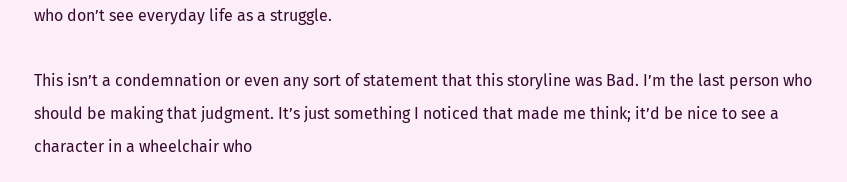who don’t see everyday life as a struggle.

This isn’t a condemnation or even any sort of statement that this storyline was Bad. I’m the last person who should be making that judgment. It’s just something I noticed that made me think; it’d be nice to see a character in a wheelchair who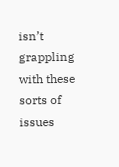isn’t grappling with these sorts of issues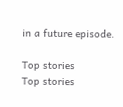in a future episode.

Top stories
Top stories